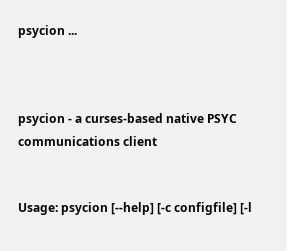psycion ...



psycion - a curses-based native PSYC communications client


Usage: psycion [--help] [-c configfile] [-l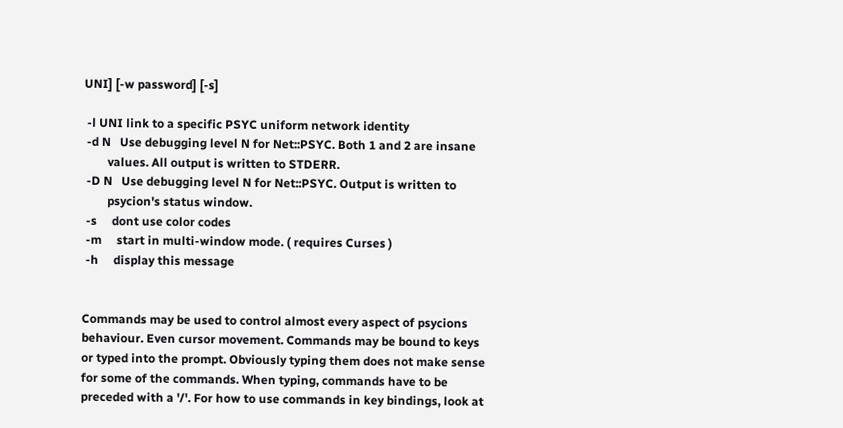UNI] [-w password] [-s]

 -l UNI link to a specific PSYC uniform network identity
 -d N   Use debugging level N for Net::PSYC. Both 1 and 2 are insane
        values. All output is written to STDERR.
 -D N   Use debugging level N for Net::PSYC. Output is written to
        psycion's status window.
 -s     dont use color codes
 -m     start in multi-window mode. ( requires Curses )
 -h     display this message


Commands may be used to control almost every aspect of psycions behaviour. Even cursor movement. Commands may be bound to keys or typed into the prompt. Obviously typing them does not make sense for some of the commands. When typing, commands have to be preceded with a '/'. For how to use commands in key bindings, look at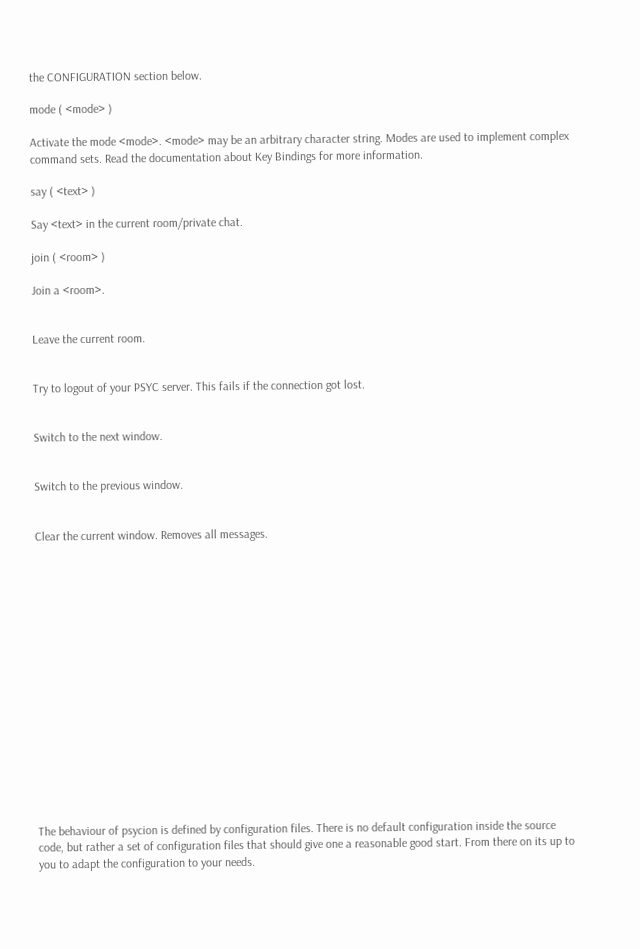the CONFIGURATION section below.

mode ( <mode> )

Activate the mode <mode>. <mode> may be an arbitrary character string. Modes are used to implement complex command sets. Read the documentation about Key Bindings for more information.

say ( <text> )

Say <text> in the current room/private chat.

join ( <room> )

Join a <room>.


Leave the current room.


Try to logout of your PSYC server. This fails if the connection got lost.


Switch to the next window.


Switch to the previous window.


Clear the current window. Removes all messages.

















The behaviour of psycion is defined by configuration files. There is no default configuration inside the source code, but rather a set of configuration files that should give one a reasonable good start. From there on its up to you to adapt the configuration to your needs.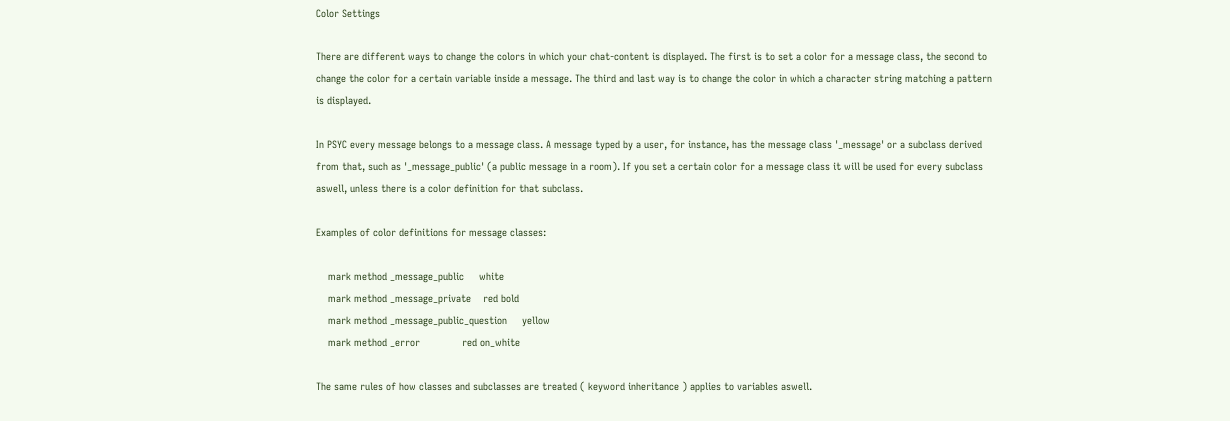Color Settings

There are different ways to change the colors in which your chat-content is displayed. The first is to set a color for a message class, the second to change the color for a certain variable inside a message. The third and last way is to change the color in which a character string matching a pattern is displayed.

In PSYC every message belongs to a message class. A message typed by a user, for instance, has the message class '_message' or a subclass derived from that, such as '_message_public' (a public message in a room). If you set a certain color for a message class it will be used for every subclass aswell, unless there is a color definition for that subclass.

Examples of color definitions for message classes:

    mark method _message_public     white
    mark method _message_private    red bold
    mark method _message_public_question     yellow
    mark method _error              red on_white

The same rules of how classes and subclasses are treated ( keyword inheritance ) applies to variables aswell.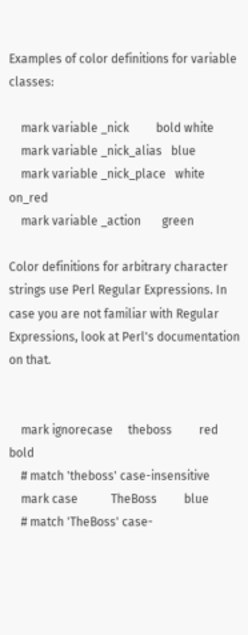Examples of color definitions for variable classes:

    mark variable _nick         bold white
    mark variable _nick_alias   blue
    mark variable _nick_place   white on_red
    mark variable _action       green

Color definitions for arbitrary character strings use Perl Regular Expressions. In case you are not familiar with Regular Expressions, look at Perl's documentation on that.


    mark ignorecase     theboss         red bold
    # match 'theboss' case-insensitive
    mark case           TheBoss         blue
    # match 'TheBoss' case-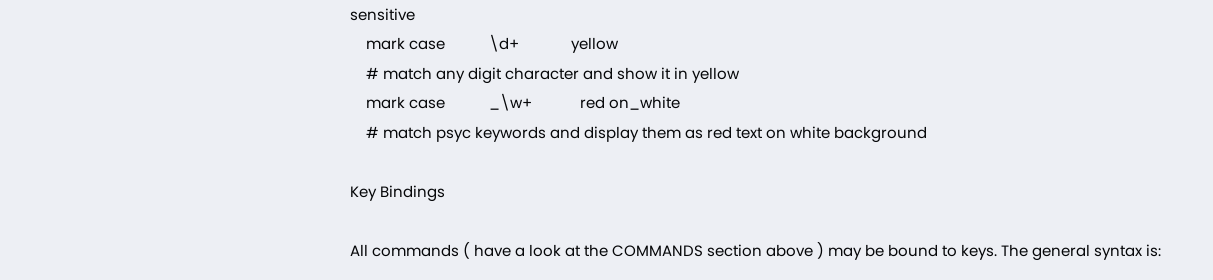sensitive
    mark case           \d+             yellow
    # match any digit character and show it in yellow
    mark case           _\w+            red on_white
    # match psyc keywords and display them as red text on white background

Key Bindings

All commands ( have a look at the COMMANDS section above ) may be bound to keys. The general syntax is: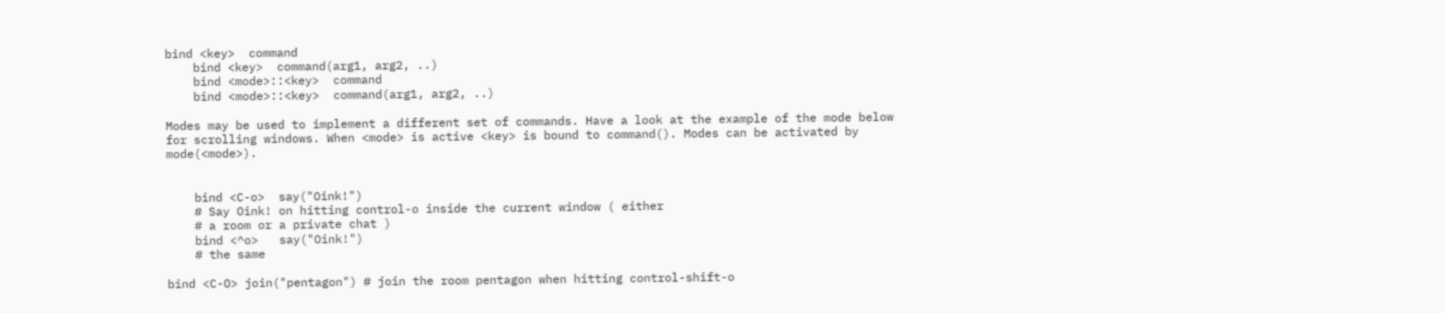bind <key>  command
    bind <key>  command(arg1, arg2, ..)
    bind <mode>::<key>  command
    bind <mode>::<key>  command(arg1, arg2, ..)

Modes may be used to implement a different set of commands. Have a look at the example of the mode below for scrolling windows. When <mode> is active <key> is bound to command(). Modes can be activated by mode(<mode>).


    bind <C-o>  say("Oink!")
    # Say Oink! on hitting control-o inside the current window ( either
    # a room or a private chat )
    bind <^o>   say("Oink!")
    # the same

bind <C-O> join("pentagon") # join the room pentagon when hitting control-shift-o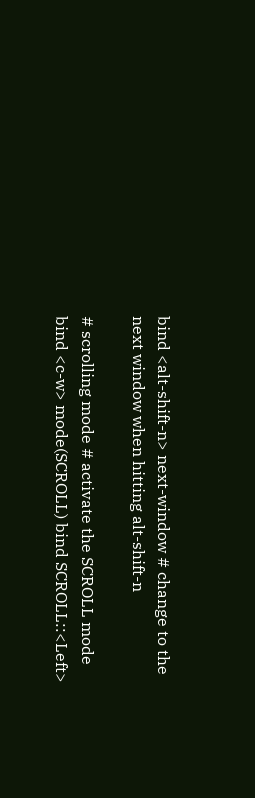bind <alt-shift-n> next-window # change to the next window when hitting alt-shift-n

# scrolling mode # activate the SCROLL mode bind <c-w> mode(SCROLL) bind SCROLL::<Left>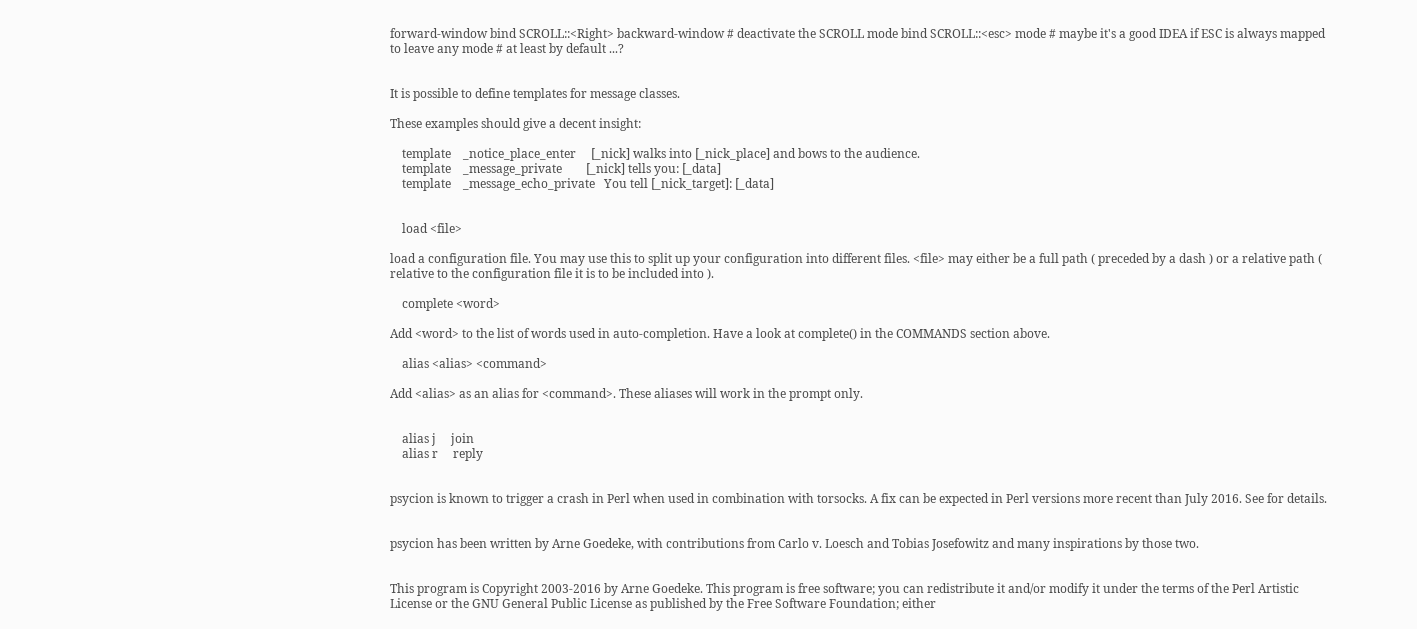forward-window bind SCROLL::<Right> backward-window # deactivate the SCROLL mode bind SCROLL::<esc> mode # maybe it's a good IDEA if ESC is always mapped to leave any mode # at least by default ...?


It is possible to define templates for message classes.

These examples should give a decent insight:

    template    _notice_place_enter     [_nick] walks into [_nick_place] and bows to the audience.
    template    _message_private        [_nick] tells you: [_data]
    template    _message_echo_private   You tell [_nick_target]: [_data]


    load <file>

load a configuration file. You may use this to split up your configuration into different files. <file> may either be a full path ( preceded by a dash ) or a relative path ( relative to the configuration file it is to be included into ).

    complete <word>

Add <word> to the list of words used in auto-completion. Have a look at complete() in the COMMANDS section above.

    alias <alias> <command>

Add <alias> as an alias for <command>. These aliases will work in the prompt only.


    alias j     join
    alias r     reply


psycion is known to trigger a crash in Perl when used in combination with torsocks. A fix can be expected in Perl versions more recent than July 2016. See for details.


psycion has been written by Arne Goedeke, with contributions from Carlo v. Loesch and Tobias Josefowitz and many inspirations by those two.


This program is Copyright 2003-2016 by Arne Goedeke. This program is free software; you can redistribute it and/or modify it under the terms of the Perl Artistic License or the GNU General Public License as published by the Free Software Foundation; either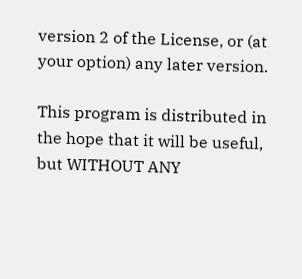version 2 of the License, or (at your option) any later version.

This program is distributed in the hope that it will be useful, but WITHOUT ANY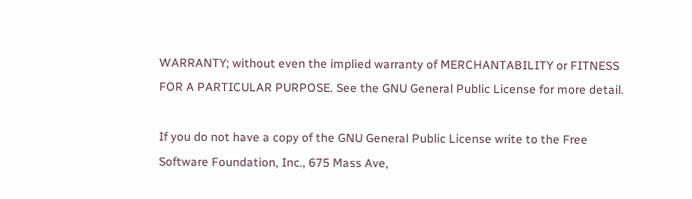WARRANTY; without even the implied warranty of MERCHANTABILITY or FITNESS FOR A PARTICULAR PURPOSE. See the GNU General Public License for more detail.

If you do not have a copy of the GNU General Public License write to the Free Software Foundation, Inc., 675 Mass Ave,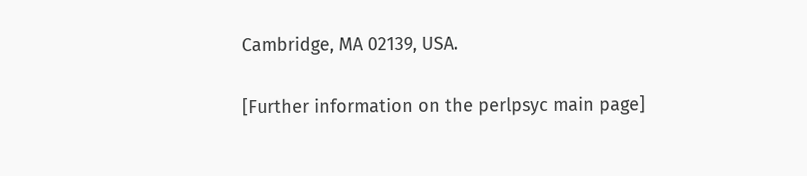Cambridge, MA 02139, USA.

[Further information on the perlpsyc main page]